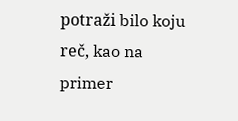potraži bilo koju reč, kao na primer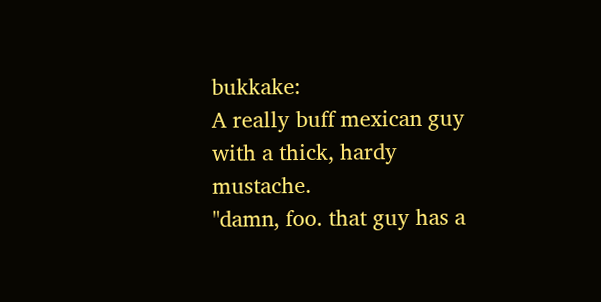bukkake:
A really buff mexican guy with a thick, hardy mustache.
"damn, foo. that guy has a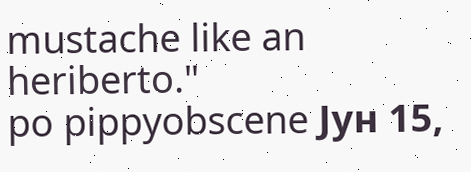mustache like an heriberto."
po pippyobscene Јун 15,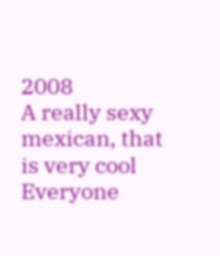2008
A really sexy mexican, that is very cool
Everyone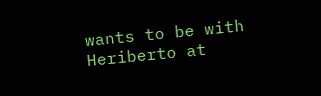wants to be with Heriberto at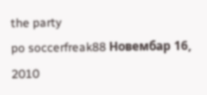the party
po soccerfreak88 Новембар 16, 2010